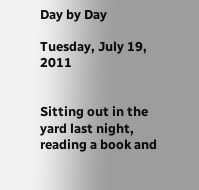Day by Day

Tuesday, July 19, 2011


Sitting out in the yard last night, reading a book and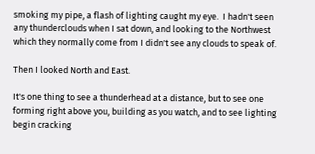smoking my pipe, a flash of lighting caught my eye.  I hadn't seen any thunderclouds when I sat down, and looking to the Northwest which they normally come from I didn't see any clouds to speak of.

Then I looked North and East.

It's one thing to see a thunderhead at a distance, but to see one forming right above you, building as you watch, and to see lighting begin cracking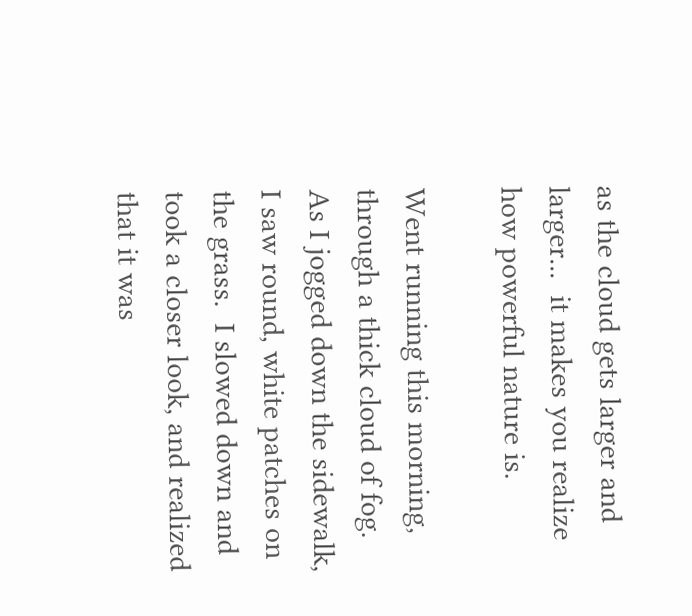as the cloud gets larger and larger...  it makes you realize how powerful nature is.

Went running this morning, through a thick cloud of fog.  As I jogged down the sidewalk, I saw round, white patches on the grass.  I slowed down and took a closer look, and realized that it was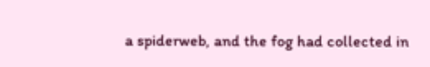a spiderweb, and the fog had collected in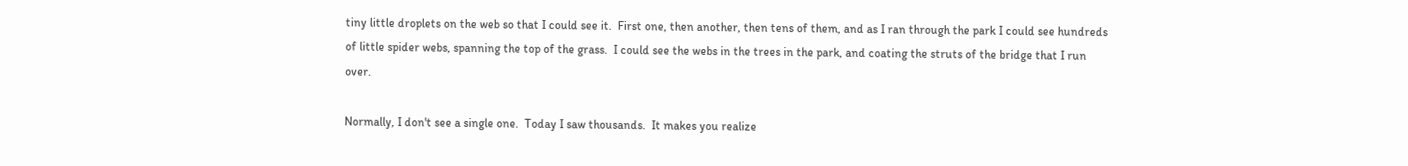tiny little droplets on the web so that I could see it.  First one, then another, then tens of them, and as I ran through the park I could see hundreds of little spider webs, spanning the top of the grass.  I could see the webs in the trees in the park, and coating the struts of the bridge that I run over.

Normally, I don't see a single one.  Today I saw thousands.  It makes you realize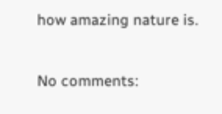how amazing nature is.

No comments: